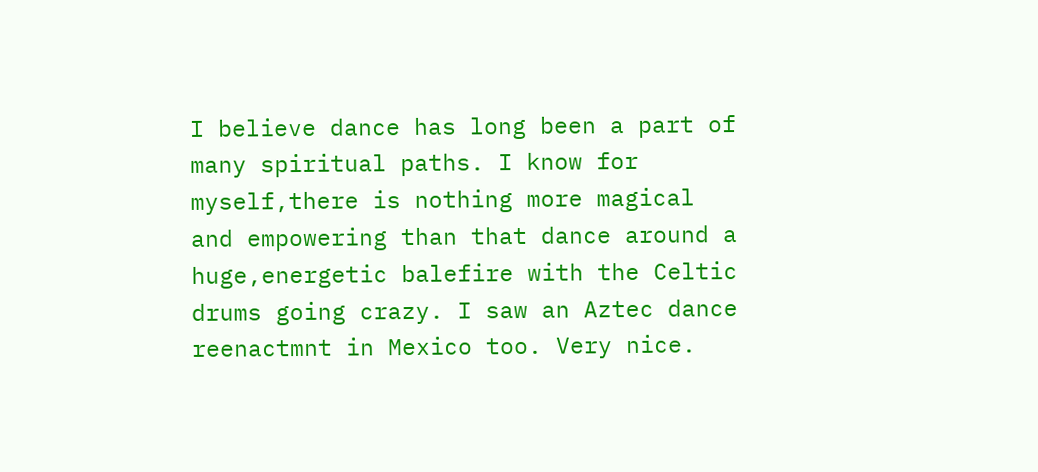I believe dance has long been a part of many spiritual paths. I know for myself,there is nothing more magical and empowering than that dance around a huge,energetic balefire with the Celtic drums going crazy. I saw an Aztec dance reenactmnt in Mexico too. Very nice.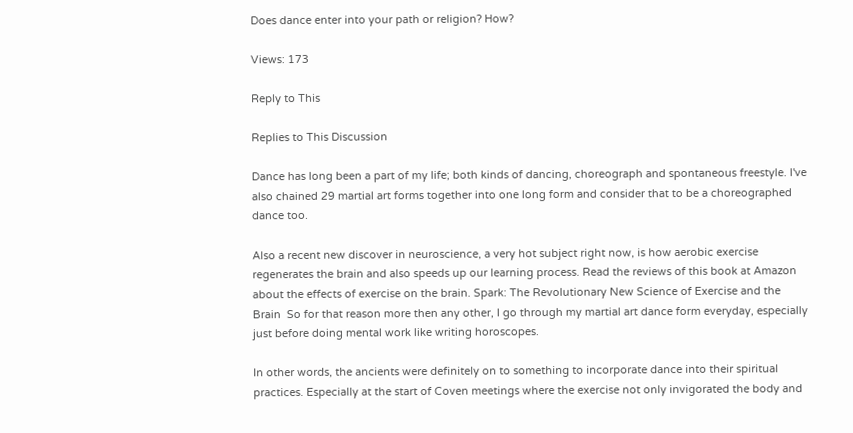Does dance enter into your path or religion? How?

Views: 173

Reply to This

Replies to This Discussion

Dance has long been a part of my life; both kinds of dancing, choreograph and spontaneous freestyle. I've also chained 29 martial art forms together into one long form and consider that to be a choreographed dance too.

Also a recent new discover in neuroscience, a very hot subject right now, is how aerobic exercise regenerates the brain and also speeds up our learning process. Read the reviews of this book at Amazon about the effects of exercise on the brain. Spark: The Revolutionary New Science of Exercise and the Brain  So for that reason more then any other, I go through my martial art dance form everyday, especially just before doing mental work like writing horoscopes.

In other words, the ancients were definitely on to something to incorporate dance into their spiritual practices. Especially at the start of Coven meetings where the exercise not only invigorated the body and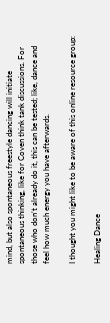mind, but also spontaneous freestyle dancing will initiate spontaneous thinking, like for Coven think tank discussions. For those who don’t already do it, this can be tested; like, dance and feel how much energy you have afterwards.

I thought you might like to be aware of this online resource group:

Healing Dance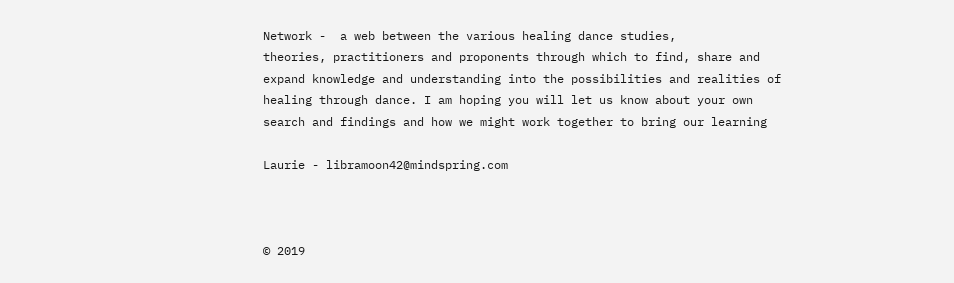Network -  a web between the various healing dance studies,
theories, practitioners and proponents through which to find, share and
expand knowledge and understanding into the possibilities and realities of
healing through dance. I am hoping you will let us know about your own
search and findings and how we might work together to bring our learning

Laurie - libramoon42@mindspring.com



© 2019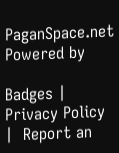PaganSpace.net       Powered by

Badges | Privacy Policy  |  Report an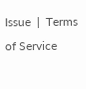Issue  |  Terms of Service